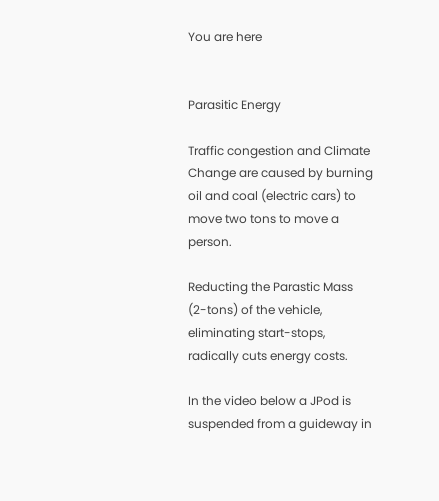You are here


Parasitic Energy

Traffic congestion and Climate Change are caused by burning oil and coal (electric cars) to move two tons to move a person.

Reducting the Parastic Mass (2-tons) of the vehicle, eliminating start-stops, radically cuts energy costs.

In the video below a JPod is suspended from a guideway in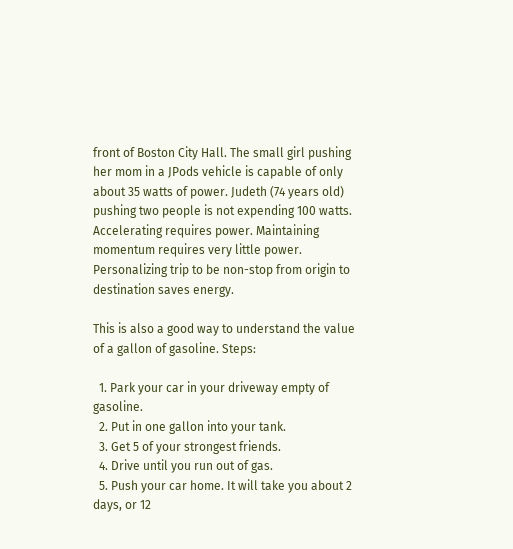front of Boston City Hall. The small girl pushing her mom in a JPods vehicle is capable of only about 35 watts of power. Judeth (74 years old) pushing two people is not expending 100 watts. Accelerating requires power. Maintaining momentum requires very little power. Personalizing trip to be non-stop from origin to destination saves energy.

This is also a good way to understand the value of a gallon of gasoline. Steps:

  1. Park your car in your driveway empty of gasoline.
  2. Put in one gallon into your tank.
  3. Get 5 of your strongest friends.
  4. Drive until you run out of gas.
  5. Push your car home. It will take you about 2 days, or 12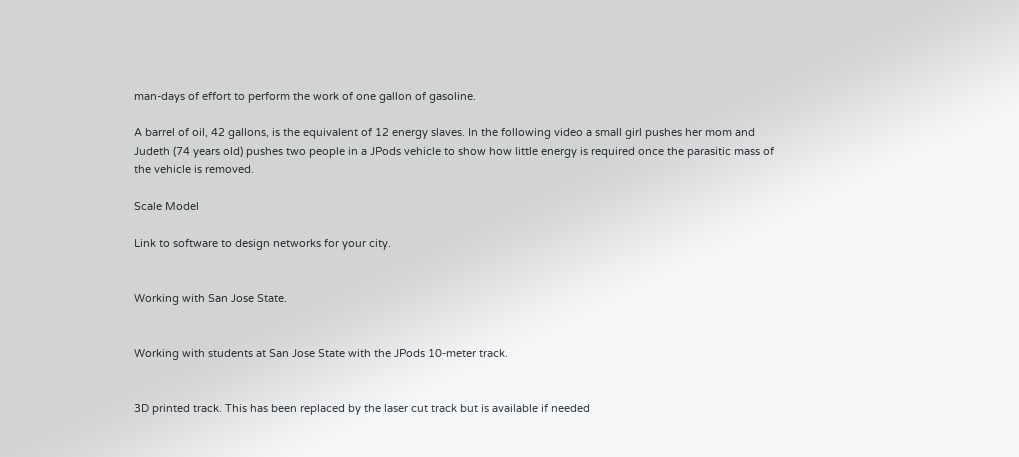man-days of effort to perform the work of one gallon of gasoline.

A barrel of oil, 42 gallons, is the equivalent of 12 energy slaves. In the following video a small girl pushes her mom and Judeth (74 years old) pushes two people in a JPods vehicle to show how little energy is required once the parasitic mass of the vehicle is removed.

Scale Model

Link to software to design networks for your city.


Working with San Jose State.


Working with students at San Jose State with the JPods 10-meter track.


3D printed track. This has been replaced by the laser cut track but is available if needed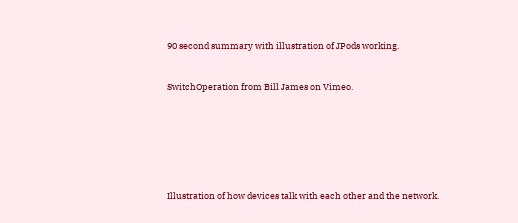90 second summary with illustration of JPods working.


SwitchOperation from Bill James on Vimeo.







Illustration of how devices talk with each other and the network.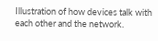Illustration of how devices talk with each other and the network.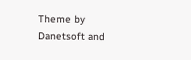Theme by Danetsoft and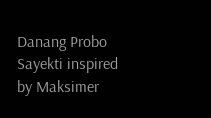Danang Probo Sayekti inspired by Maksimer